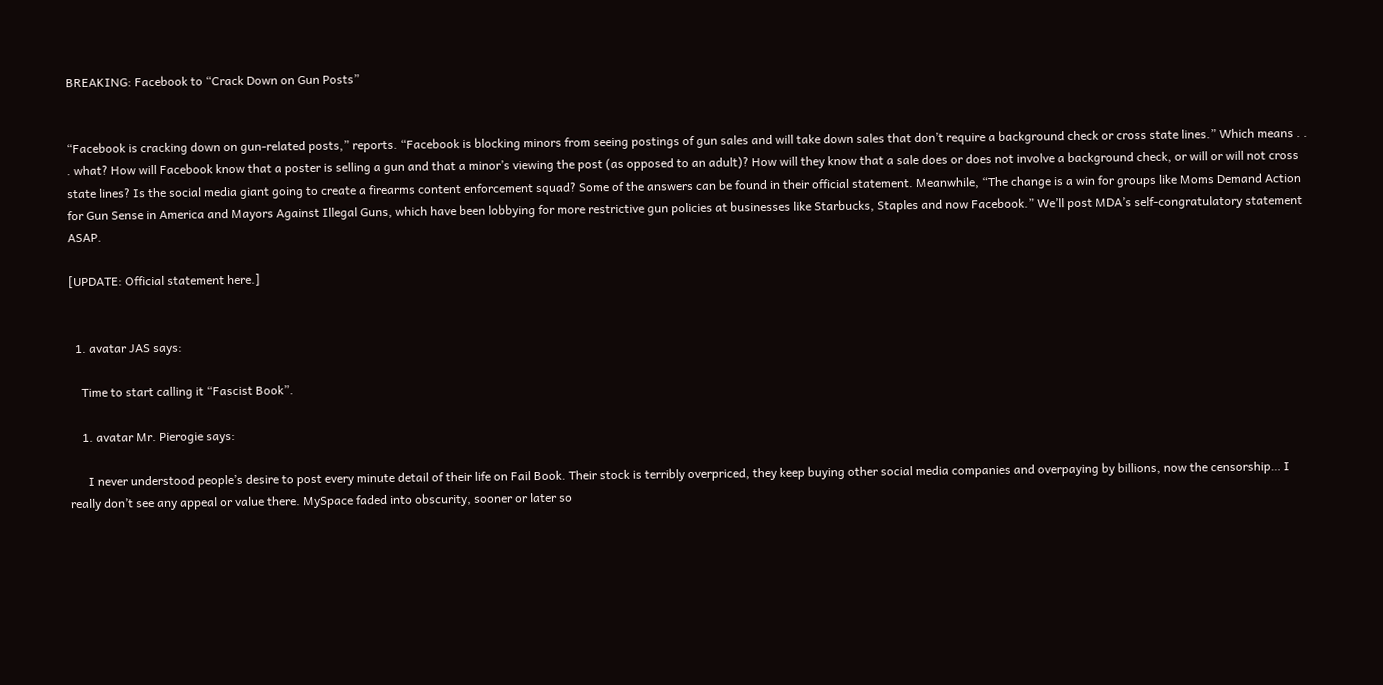BREAKING: Facebook to “Crack Down on Gun Posts”


“Facebook is cracking down on gun-related posts,” reports. “Facebook is blocking minors from seeing postings of gun sales and will take down sales that don’t require a background check or cross state lines.” Which means . . . what? How will Facebook know that a poster is selling a gun and that a minor’s viewing the post (as opposed to an adult)? How will they know that a sale does or does not involve a background check, or will or will not cross state lines? Is the social media giant going to create a firearms content enforcement squad? Some of the answers can be found in their official statement. Meanwhile, “The change is a win for groups like Moms Demand Action for Gun Sense in America and Mayors Against Illegal Guns, which have been lobbying for more restrictive gun policies at businesses like Starbucks, Staples and now Facebook.” We’ll post MDA’s self-congratulatory statement ASAP.

[UPDATE: Official statement here.]


  1. avatar JAS says:

    Time to start calling it “Fascist Book”.

    1. avatar Mr. Pierogie says:

      I never understood people’s desire to post every minute detail of their life on Fail Book. Their stock is terribly overpriced, they keep buying other social media companies and overpaying by billions, now the censorship… I really don’t see any appeal or value there. MySpace faded into obscurity, sooner or later so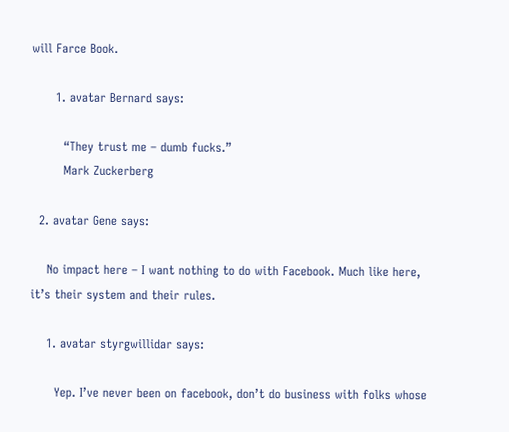will Farce Book.

      1. avatar Bernard says:

        “They trust me – dumb fucks.”
        Mark Zuckerberg

  2. avatar Gene says:

    No impact here – I want nothing to do with Facebook. Much like here, it’s their system and their rules.

    1. avatar styrgwillidar says:

      Yep. I’ve never been on facebook, don’t do business with folks whose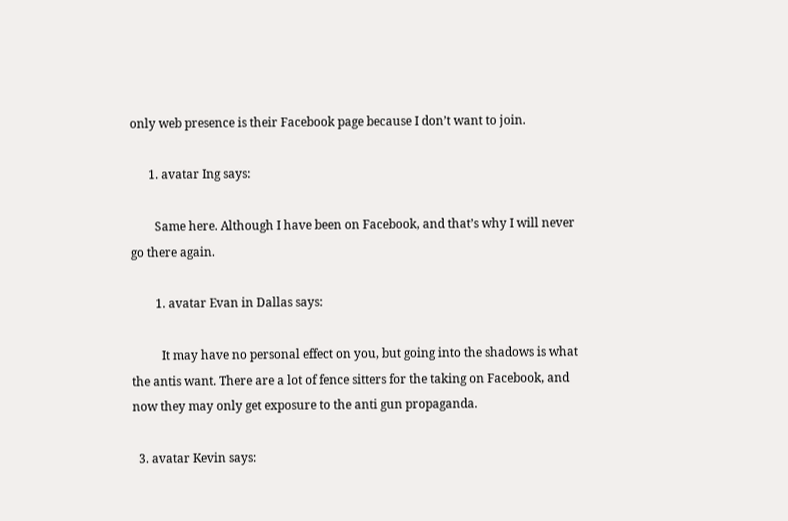only web presence is their Facebook page because I don’t want to join.

      1. avatar Ing says:

        Same here. Although I have been on Facebook, and that’s why I will never go there again.

        1. avatar Evan in Dallas says:

          It may have no personal effect on you, but going into the shadows is what the antis want. There are a lot of fence sitters for the taking on Facebook, and now they may only get exposure to the anti gun propaganda.

  3. avatar Kevin says: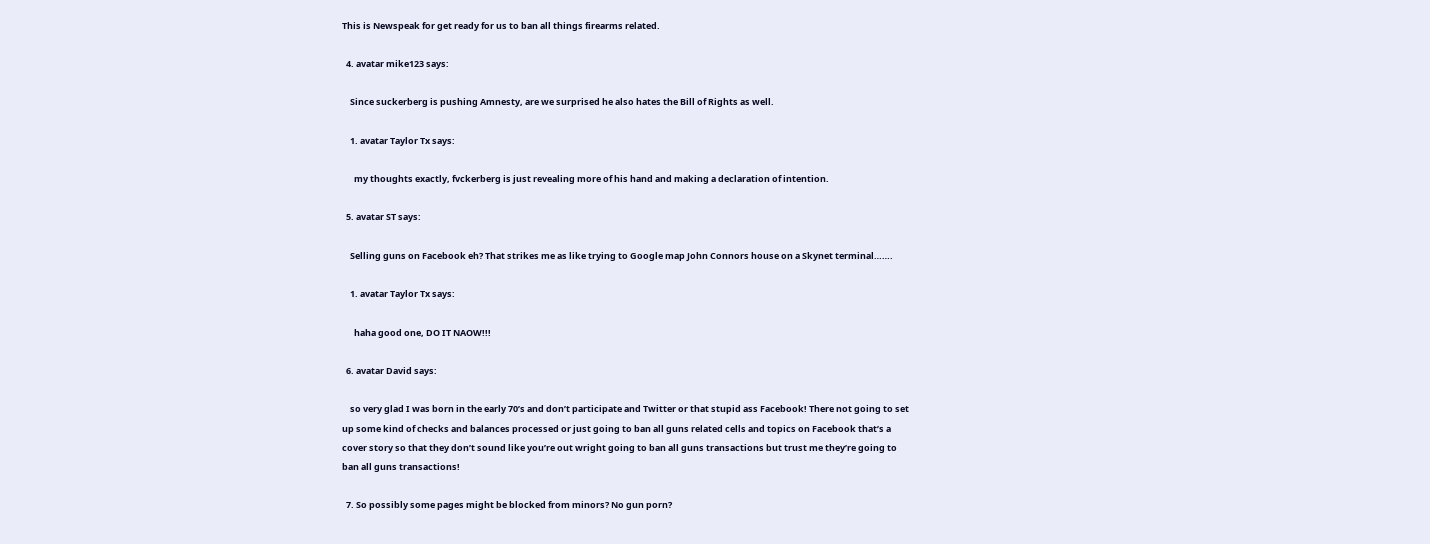This is Newspeak for get ready for us to ban all things firearms related.

  4. avatar mike123 says:

    Since suckerberg is pushing Amnesty, are we surprised he also hates the Bill of Rights as well.

    1. avatar Taylor Tx says:

      my thoughts exactly, fvckerberg is just revealing more of his hand and making a declaration of intention.

  5. avatar ST says:

    Selling guns on Facebook eh? That strikes me as like trying to Google map John Connors house on a Skynet terminal…….

    1. avatar Taylor Tx says:

      haha good one, DO IT NAOW!!!

  6. avatar David says:

    so very glad I was born in the early 70’s and don’t participate and Twitter or that stupid ass Facebook! There not going to set up some kind of checks and balances processed or just going to ban all guns related cells and topics on Facebook that’s a cover story so that they don’t sound like you’re out wright going to ban all guns transactions but trust me they’re going to ban all guns transactions!

  7. So possibly some pages might be blocked from minors? No gun porn?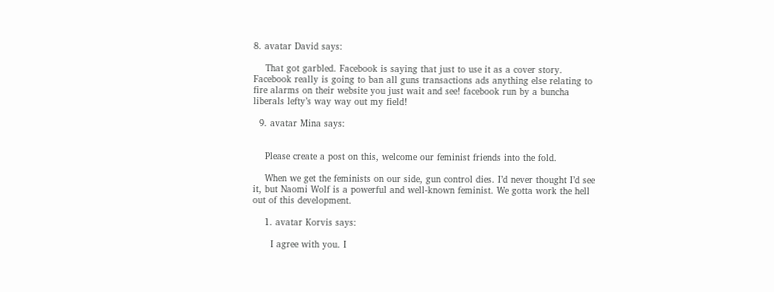8. avatar David says:

    That got garbled. Facebook is saying that just to use it as a cover story. Facebook really is going to ban all guns transactions ads anything else relating to fire alarms on their website you just wait and see! facebook run by a buncha liberals lefty’s way way out my field!

  9. avatar Mina says:


    Please create a post on this, welcome our feminist friends into the fold.

    When we get the feminists on our side, gun control dies. I’d never thought I’d see it, but Naomi Wolf is a powerful and well-known feminist. We gotta work the hell out of this development.

    1. avatar Korvis says:

      I agree with you. I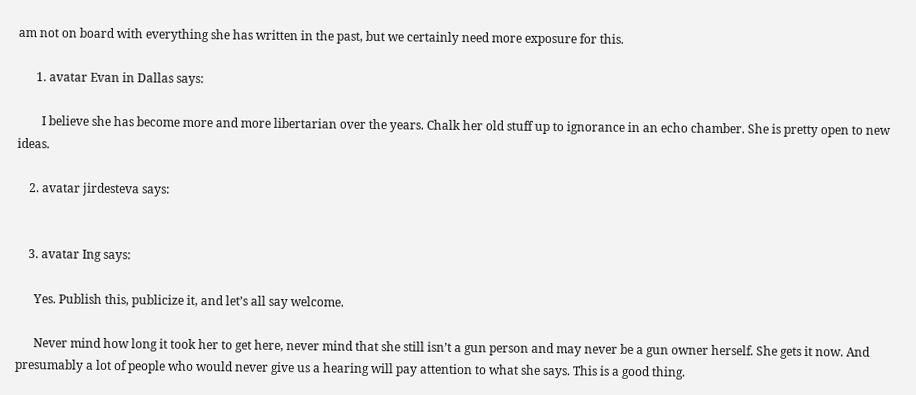am not on board with everything she has written in the past, but we certainly need more exposure for this.

      1. avatar Evan in Dallas says:

        I believe she has become more and more libertarian over the years. Chalk her old stuff up to ignorance in an echo chamber. She is pretty open to new ideas.

    2. avatar jirdesteva says:


    3. avatar Ing says:

      Yes. Publish this, publicize it, and let’s all say welcome.

      Never mind how long it took her to get here, never mind that she still isn’t a gun person and may never be a gun owner herself. She gets it now. And presumably a lot of people who would never give us a hearing will pay attention to what she says. This is a good thing.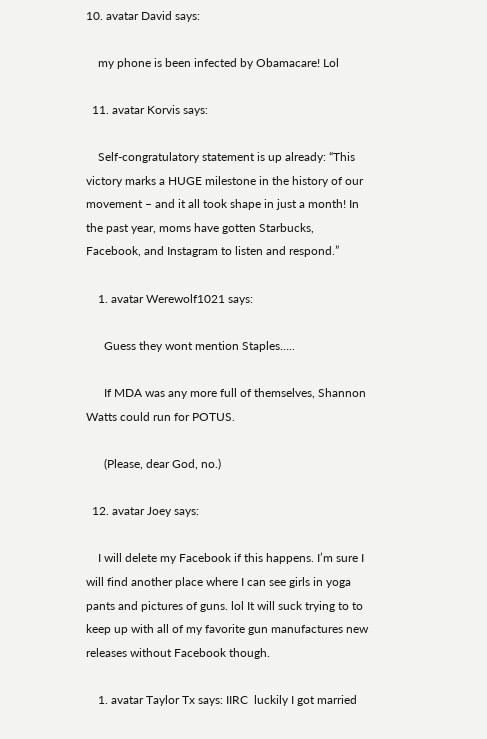10. avatar David says:

    my phone is been infected by Obamacare! Lol

  11. avatar Korvis says:

    Self-congratulatory statement is up already: “This victory marks a HUGE milestone in the history of our movement – and it all took shape in just a month! In the past year, moms have gotten Starbucks, Facebook, and Instagram to listen and respond.”

    1. avatar Werewolf1021 says:

      Guess they wont mention Staples…..

      If MDA was any more full of themselves, Shannon Watts could run for POTUS.

      (Please, dear God, no.)

  12. avatar Joey says:

    I will delete my Facebook if this happens. I’m sure I will find another place where I can see girls in yoga pants and pictures of guns. lol It will suck trying to to keep up with all of my favorite gun manufactures new releases without Facebook though.

    1. avatar Taylor Tx says: IIRC  luckily I got married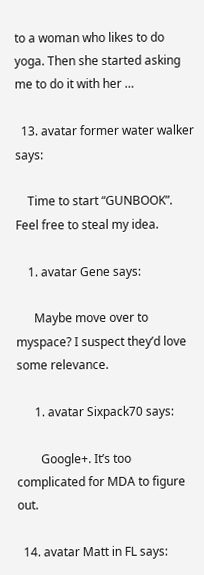to a woman who likes to do yoga. Then she started asking me to do it with her …

  13. avatar former water walker says:

    Time to start “GUNBOOK”. Feel free to steal my idea.

    1. avatar Gene says:

      Maybe move over to myspace? I suspect they’d love some relevance.

      1. avatar Sixpack70 says:

        Google+. It’s too complicated for MDA to figure out.

  14. avatar Matt in FL says: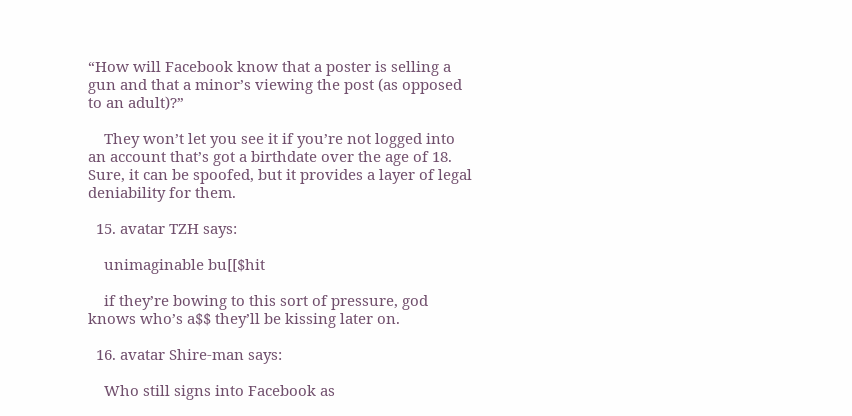“How will Facebook know that a poster is selling a gun and that a minor’s viewing the post (as opposed to an adult)?”

    They won’t let you see it if you’re not logged into an account that’s got a birthdate over the age of 18. Sure, it can be spoofed, but it provides a layer of legal deniability for them.

  15. avatar TZH says:

    unimaginable bu[[$hit

    if they’re bowing to this sort of pressure, god knows who’s a$$ they’ll be kissing later on.

  16. avatar Shire-man says:

    Who still signs into Facebook as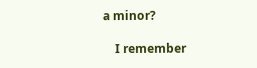a minor?

    I remember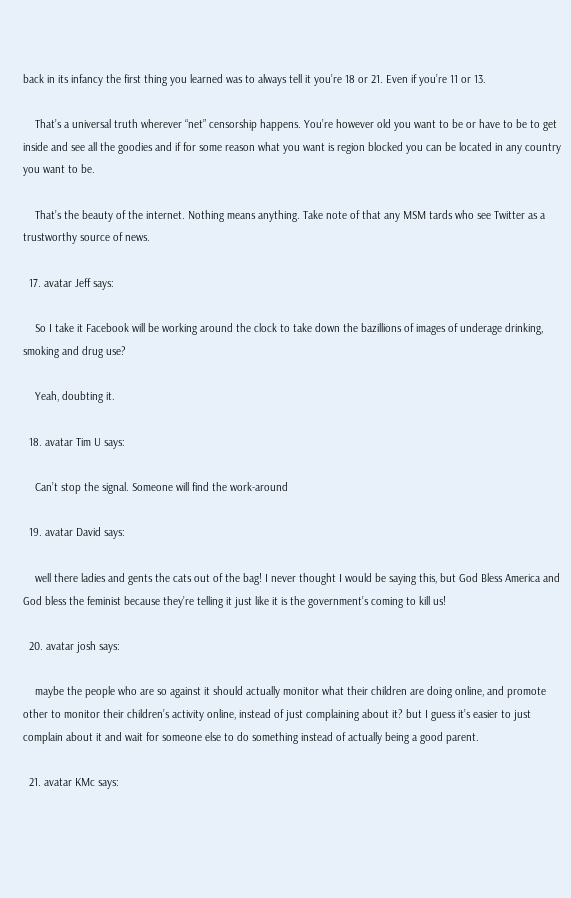back in its infancy the first thing you learned was to always tell it you’re 18 or 21. Even if you’re 11 or 13.

    That’s a universal truth wherever “net” censorship happens. You’re however old you want to be or have to be to get inside and see all the goodies and if for some reason what you want is region blocked you can be located in any country you want to be.

    That’s the beauty of the internet. Nothing means anything. Take note of that any MSM tards who see Twitter as a trustworthy source of news.

  17. avatar Jeff says:

    So I take it Facebook will be working around the clock to take down the bazillions of images of underage drinking, smoking and drug use?

    Yeah, doubting it.

  18. avatar Tim U says:

    Can’t stop the signal. Someone will find the work-around

  19. avatar David says:

    well there ladies and gents the cats out of the bag! I never thought I would be saying this, but God Bless America and God bless the feminist because they’re telling it just like it is the government’s coming to kill us!

  20. avatar josh says:

    maybe the people who are so against it should actually monitor what their children are doing online, and promote other to monitor their children’s activity online, instead of just complaining about it? but I guess it’s easier to just complain about it and wait for someone else to do something instead of actually being a good parent.

  21. avatar KMc says: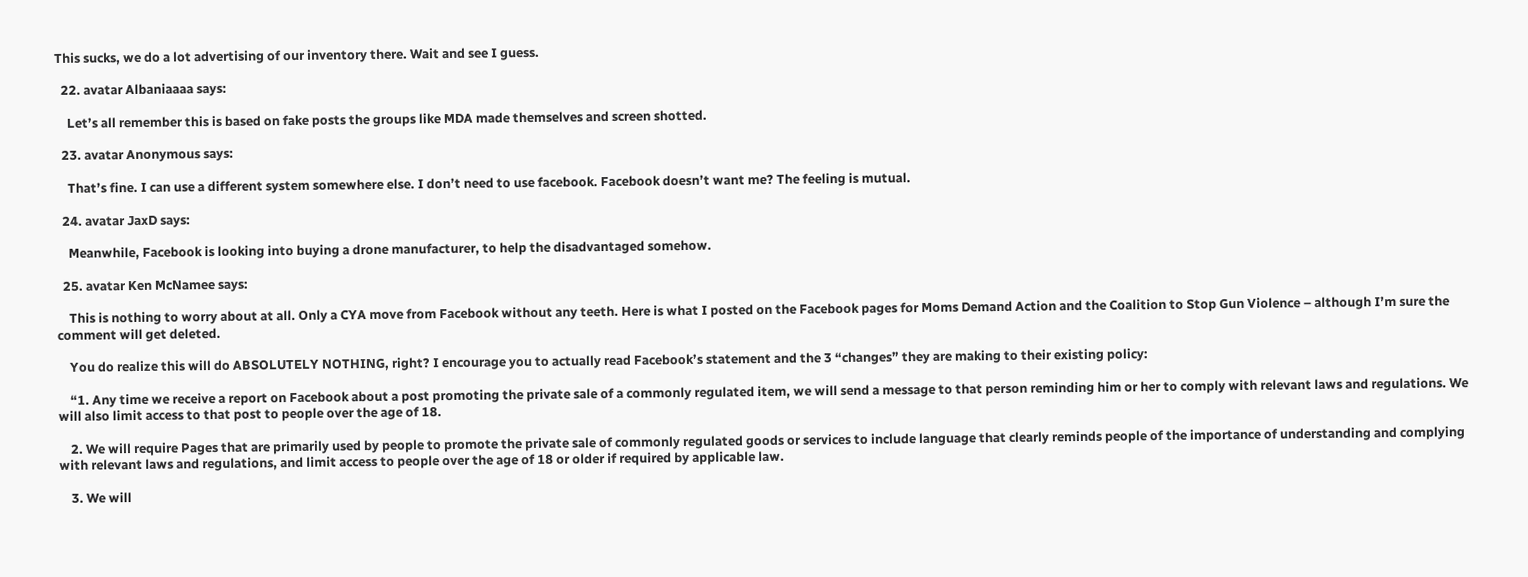This sucks, we do a lot advertising of our inventory there. Wait and see I guess.

  22. avatar Albaniaaaa says:

    Let’s all remember this is based on fake posts the groups like MDA made themselves and screen shotted.

  23. avatar Anonymous says:

    That’s fine. I can use a different system somewhere else. I don’t need to use facebook. Facebook doesn’t want me? The feeling is mutual.

  24. avatar JaxD says:

    Meanwhile, Facebook is looking into buying a drone manufacturer, to help the disadvantaged somehow.

  25. avatar Ken McNamee says:

    This is nothing to worry about at all. Only a CYA move from Facebook without any teeth. Here is what I posted on the Facebook pages for Moms Demand Action and the Coalition to Stop Gun Violence – although I’m sure the comment will get deleted.

    You do realize this will do ABSOLUTELY NOTHING, right? I encourage you to actually read Facebook’s statement and the 3 “changes” they are making to their existing policy:

    “1. Any time we receive a report on Facebook about a post promoting the private sale of a commonly regulated item, we will send a message to that person reminding him or her to comply with relevant laws and regulations. We will also limit access to that post to people over the age of 18.

    2. We will require Pages that are primarily used by people to promote the private sale of commonly regulated goods or services to include language that clearly reminds people of the importance of understanding and complying with relevant laws and regulations, and limit access to people over the age of 18 or older if required by applicable law.

    3. We will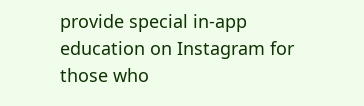provide special in-app education on Instagram for those who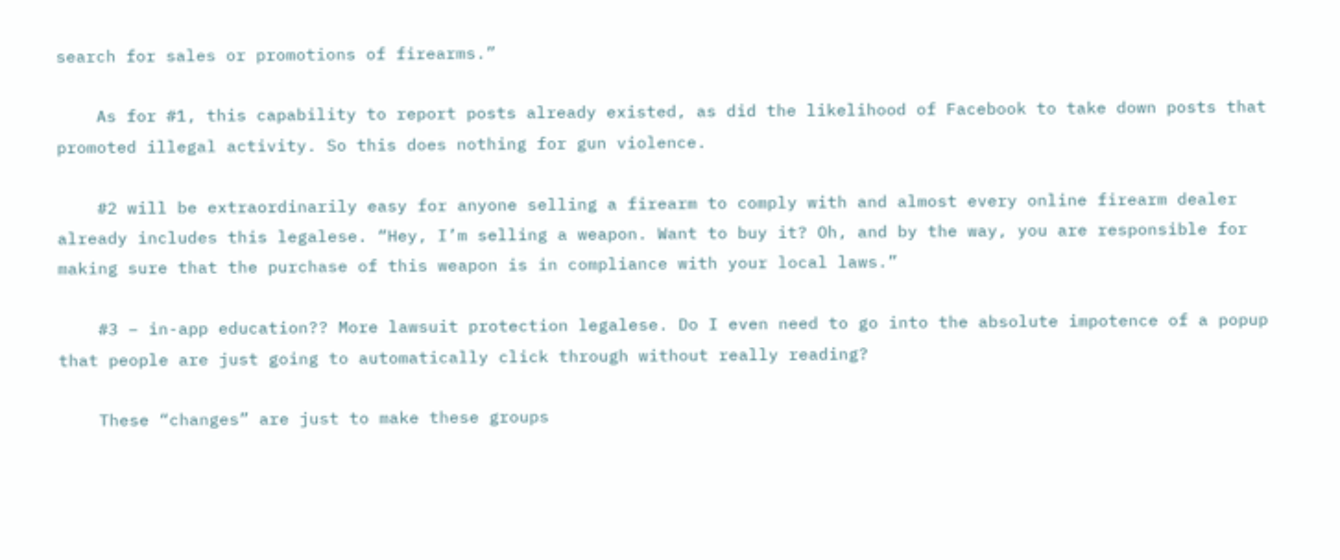search for sales or promotions of firearms.”

    As for #1, this capability to report posts already existed, as did the likelihood of Facebook to take down posts that promoted illegal activity. So this does nothing for gun violence.

    #2 will be extraordinarily easy for anyone selling a firearm to comply with and almost every online firearm dealer already includes this legalese. “Hey, I’m selling a weapon. Want to buy it? Oh, and by the way, you are responsible for making sure that the purchase of this weapon is in compliance with your local laws.”

    #3 – in-app education?? More lawsuit protection legalese. Do I even need to go into the absolute impotence of a popup that people are just going to automatically click through without really reading?

    These “changes” are just to make these groups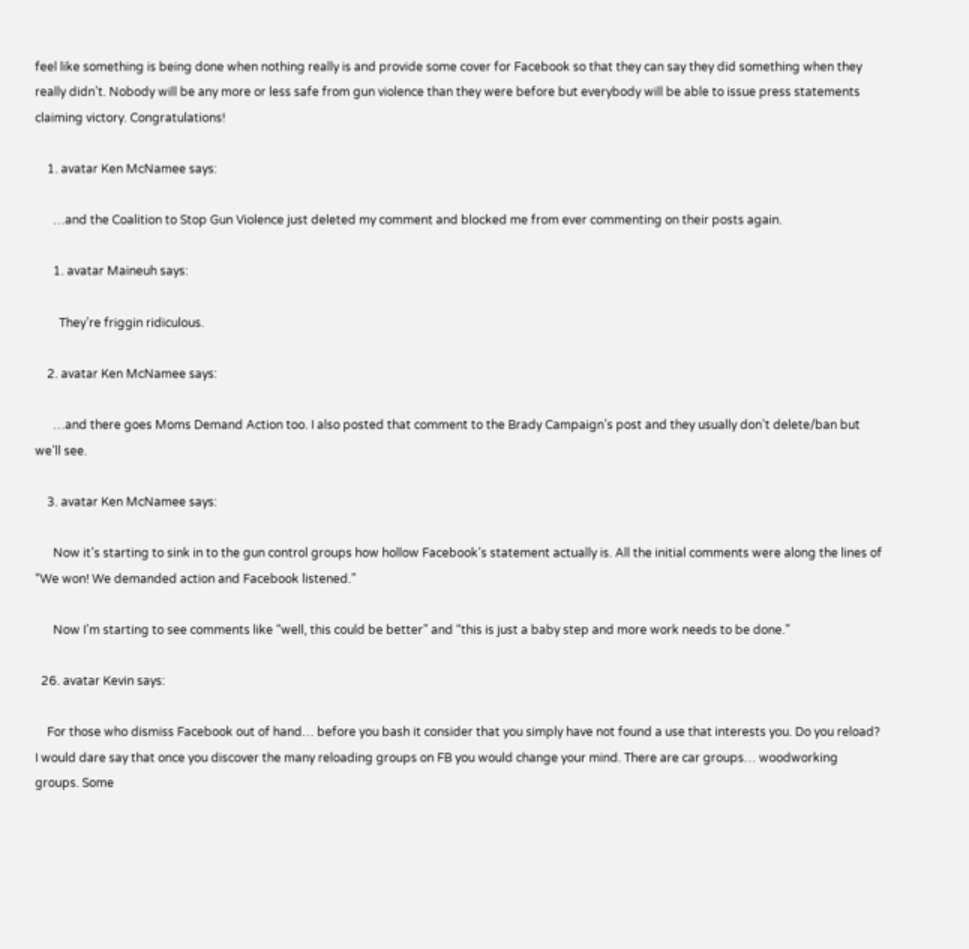feel like something is being done when nothing really is and provide some cover for Facebook so that they can say they did something when they really didn’t. Nobody will be any more or less safe from gun violence than they were before but everybody will be able to issue press statements claiming victory. Congratulations!

    1. avatar Ken McNamee says:

      …and the Coalition to Stop Gun Violence just deleted my comment and blocked me from ever commenting on their posts again.

      1. avatar Maineuh says:

        They’re friggin ridiculous.

    2. avatar Ken McNamee says:

      …and there goes Moms Demand Action too. I also posted that comment to the Brady Campaign’s post and they usually don’t delete/ban but we’ll see.

    3. avatar Ken McNamee says:

      Now it’s starting to sink in to the gun control groups how hollow Facebook’s statement actually is. All the initial comments were along the lines of “We won! We demanded action and Facebook listened.”

      Now I’m starting to see comments like “well, this could be better” and “this is just a baby step and more work needs to be done.”

  26. avatar Kevin says:

    For those who dismiss Facebook out of hand… before you bash it consider that you simply have not found a use that interests you. Do you reload? I would dare say that once you discover the many reloading groups on FB you would change your mind. There are car groups… woodworking groups. Some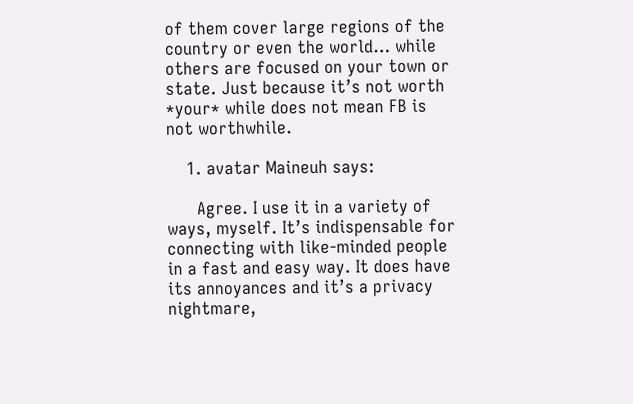of them cover large regions of the country or even the world… while others are focused on your town or state. Just because it’s not worth *your* while does not mean FB is not worthwhile.

    1. avatar Maineuh says:

      Agree. I use it in a variety of ways, myself. It’s indispensable for connecting with like-minded people in a fast and easy way. It does have its annoyances and it’s a privacy nightmare,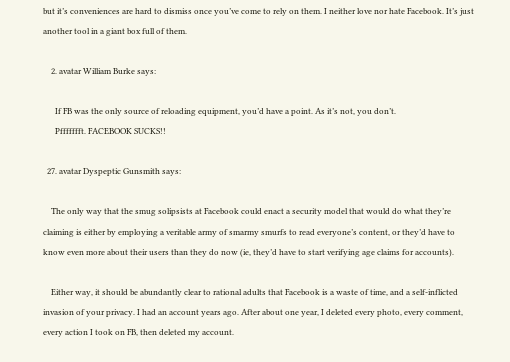but it’s conveniences are hard to dismiss once you’ve come to rely on them. I neither love nor hate Facebook. It’s just another tool in a giant box full of them.

    2. avatar William Burke says:

      If FB was the only source of reloading equipment, you’d have a point. As it’s not, you don’t.
      Pffffffft. FACEBOOK SUCKS!!

  27. avatar Dyspeptic Gunsmith says:

    The only way that the smug solipsists at Facebook could enact a security model that would do what they’re claiming is either by employing a veritable army of smarmy smurfs to read everyone’s content, or they’d have to know even more about their users than they do now (ie, they’d have to start verifying age claims for accounts).

    Either way, it should be abundantly clear to rational adults that Facebook is a waste of time, and a self-inflicted invasion of your privacy. I had an account years ago. After about one year, I deleted every photo, every comment, every action I took on FB, then deleted my account.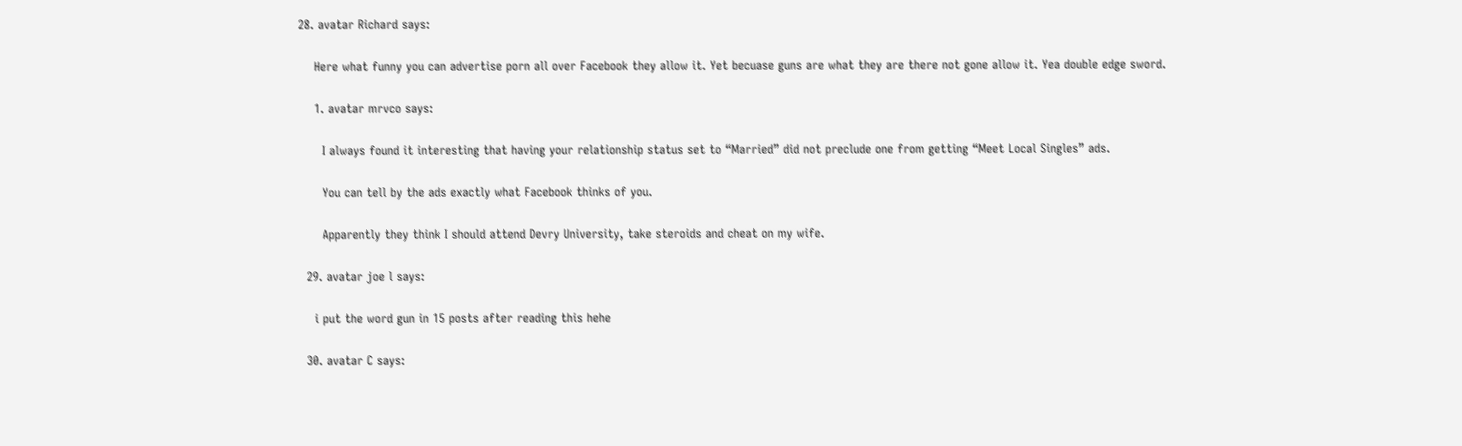28. avatar Richard says:

    Here what funny you can advertise porn all over Facebook they allow it. Yet becuase guns are what they are there not gone allow it. Yea double edge sword.

    1. avatar mrvco says:

      I always found it interesting that having your relationship status set to “Married” did not preclude one from getting “Meet Local Singles” ads.

      You can tell by the ads exactly what Facebook thinks of you.

      Apparently they think I should attend Devry University, take steroids and cheat on my wife.

  29. avatar joe l says:

    i put the word gun in 15 posts after reading this hehe

  30. avatar C says: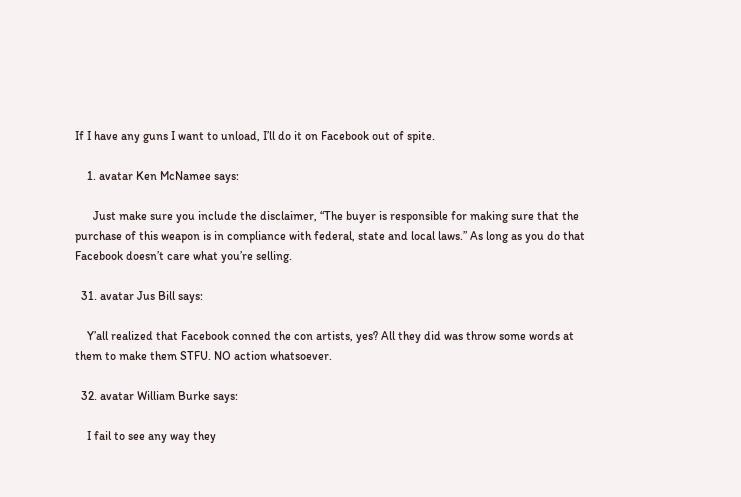If I have any guns I want to unload, I’ll do it on Facebook out of spite.

    1. avatar Ken McNamee says:

      Just make sure you include the disclaimer, “The buyer is responsible for making sure that the purchase of this weapon is in compliance with federal, state and local laws.” As long as you do that Facebook doesn’t care what you’re selling.

  31. avatar Jus Bill says:

    Y’all realized that Facebook conned the con artists, yes? All they did was throw some words at them to make them STFU. NO action whatsoever.

  32. avatar William Burke says:

    I fail to see any way they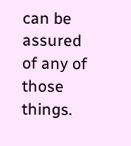can be assured of any of those things.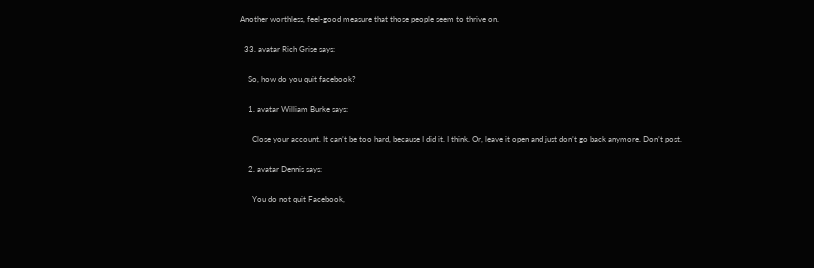Another worthless, feel-good measure that those people seem to thrive on.

  33. avatar Rich Grise says:

    So, how do you quit facebook?

    1. avatar William Burke says:

      Close your account. It can’t be too hard, because I did it. I think. Or, leave it open and just don’t go back anymore. Don’t post.

    2. avatar Dennis says:

      You do not quit Facebook,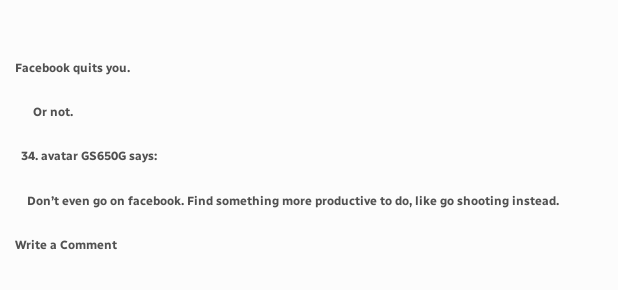Facebook quits you.

      Or not.

  34. avatar GS650G says:

    Don’t even go on facebook. Find something more productive to do, like go shooting instead.

Write a Comment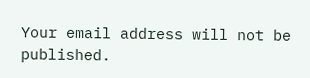Your email address will not be published.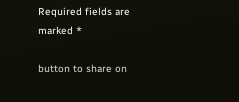Required fields are marked *

button to share on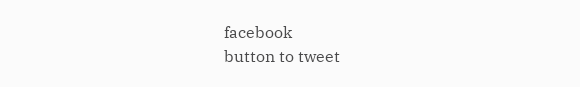facebook
button to tweet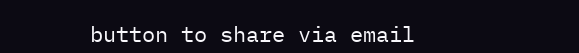button to share via email